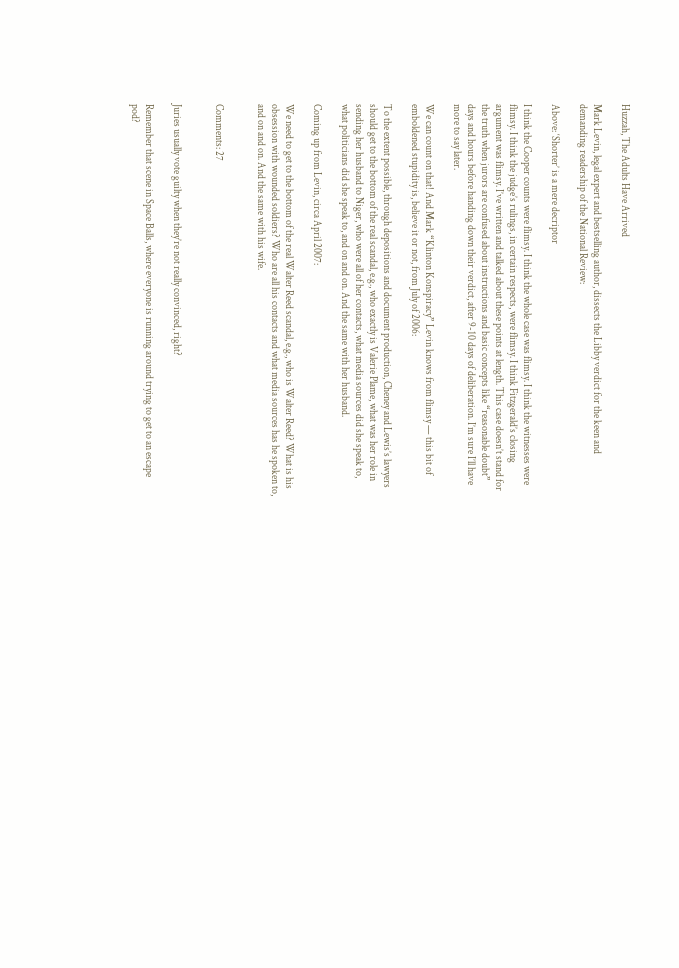Huzzah, The Adults Have Arrived

Mark Levin, legal expert and bestselling author, dissects the Libby verdict for the keen and demanding readership of the National Review:

Above: ‘Shorter’ is a mere decriptor

I think the Cooper counts were flimsy. I think the whole case was flimsy. I think the witnesses were flimsy. I think the judge’s rulings, in certain respects, were flimsy. I think Fitzgerald’s closing argument was flimsy. I’ve written and talked about these points at length. This case doesn’t stand for the truth when jurors are confused about instructions and basic concepts like “reasonable doubt” days and hours before handing down their verdict, after 9-10 days of deliberation. I’m sure I’ll have more to say later.

We can count on that! And Mark “Klinton Konspiracy” Levin knows from flimsy — this bit of emboldened stupidity is, believe it or not, from July of 2006:

To the extent possible, through depositions and document production, Cheney and Lewis’s lawyers should get to the bottom of the real scandal, e.g., who exactly is Valerie Plame, what was her role in sending her husband to Niger, who were all of her contacts, what media sources did she speak to, what politicians did she speak to, and on and on. And the same with her husband.

Coming up from Levin, circa April 2007:

We need to get to the bottom of the real Walter Reed scandal, e.g., who is Walter Reed? What is his obsession with wounded soldiers? Who are all his contacts and what media sources has he spoken to, and on and on. And the same with his wife.


Comments: 27


Juries usually vote guilty when they’re not really convinced, right?

Remember that scene in Space Balls, where everyone is running around trying to get to an escape pod?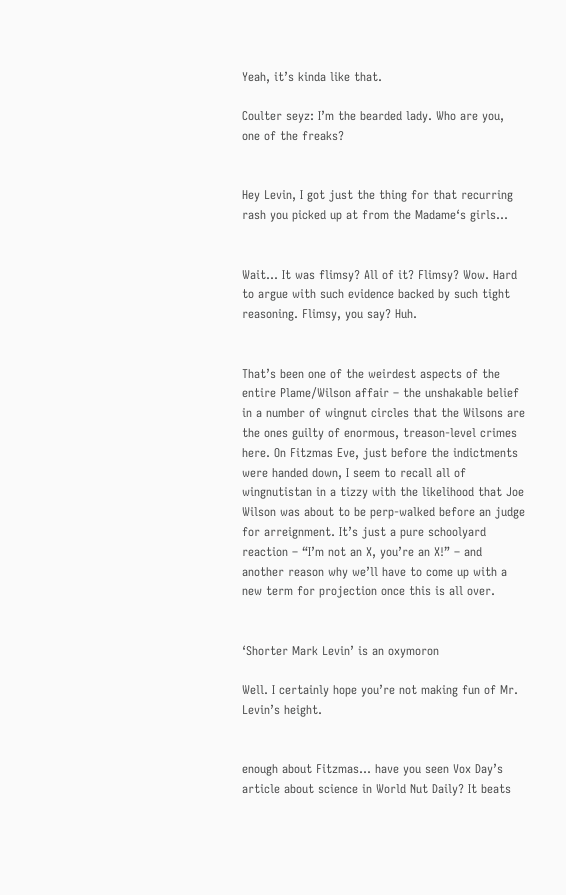Yeah, it’s kinda like that.

Coulter seyz: I’m the bearded lady. Who are you, one of the freaks?


Hey Levin, I got just the thing for that recurring rash you picked up at from the Madame‘s girls…


Wait… It was flimsy? All of it? Flimsy? Wow. Hard to argue with such evidence backed by such tight reasoning. Flimsy, you say? Huh.


That’s been one of the weirdest aspects of the entire Plame/Wilson affair – the unshakable belief in a number of wingnut circles that the Wilsons are the ones guilty of enormous, treason-level crimes here. On Fitzmas Eve, just before the indictments were handed down, I seem to recall all of wingnutistan in a tizzy with the likelihood that Joe Wilson was about to be perp-walked before an judge for arreignment. It’s just a pure schoolyard reaction – “I’m not an X, you’re an X!” – and another reason why we’ll have to come up with a new term for projection once this is all over.


‘Shorter Mark Levin’ is an oxymoron

Well. I certainly hope you’re not making fun of Mr. Levin’s height.


enough about Fitzmas… have you seen Vox Day’s article about science in World Nut Daily? It beats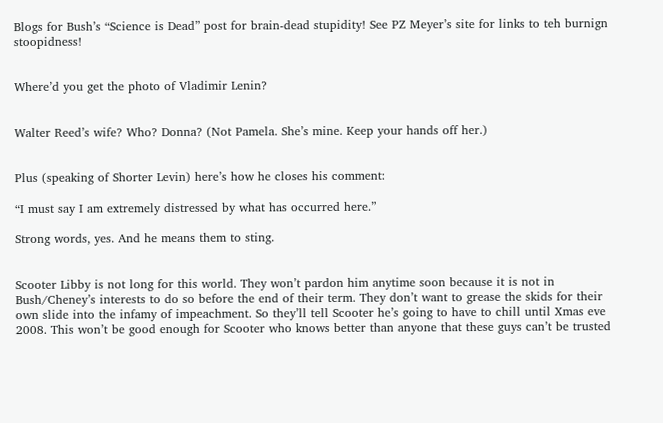Blogs for Bush’s “Science is Dead” post for brain-dead stupidity! See PZ Meyer’s site for links to teh burnign stoopidness!


Where’d you get the photo of Vladimir Lenin?


Walter Reed’s wife? Who? Donna? (Not Pamela. She’s mine. Keep your hands off her.)


Plus (speaking of Shorter Levin) here’s how he closes his comment:

“I must say I am extremely distressed by what has occurred here.”

Strong words, yes. And he means them to sting.


Scooter Libby is not long for this world. They won’t pardon him anytime soon because it is not in Bush/Cheney’s interests to do so before the end of their term. They don’t want to grease the skids for their own slide into the infamy of impeachment. So they’ll tell Scooter he’s going to have to chill until Xmas eve 2008. This won’t be good enough for Scooter who knows better than anyone that these guys can’t be trusted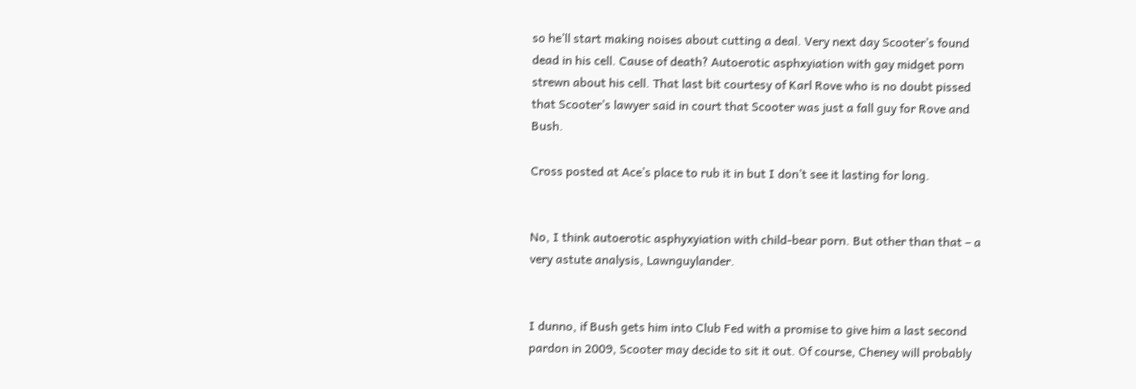so he’ll start making noises about cutting a deal. Very next day Scooter’s found dead in his cell. Cause of death? Autoerotic asphxyiation with gay midget porn strewn about his cell. That last bit courtesy of Karl Rove who is no doubt pissed that Scooter’s lawyer said in court that Scooter was just a fall guy for Rove and Bush.

Cross posted at Ace’s place to rub it in but I don’t see it lasting for long.


No, I think autoerotic asphyxyiation with child-bear porn. But other than that – a very astute analysis, Lawnguylander.


I dunno, if Bush gets him into Club Fed with a promise to give him a last second pardon in 2009, Scooter may decide to sit it out. Of course, Cheney will probably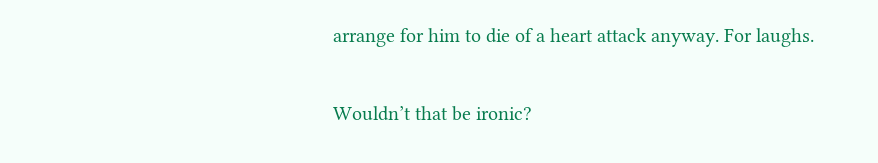arrange for him to die of a heart attack anyway. For laughs.


Wouldn’t that be ironic?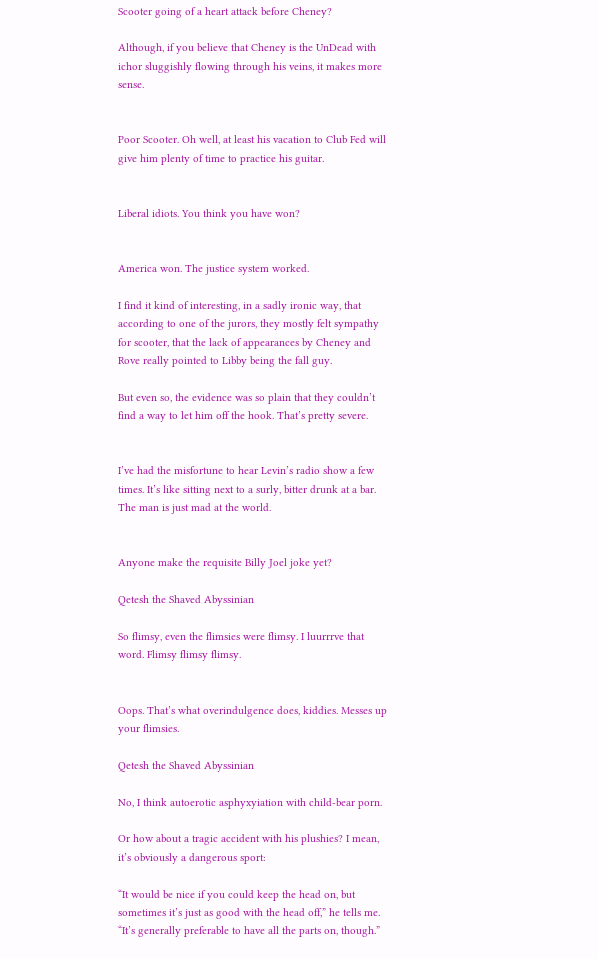Scooter going of a heart attack before Cheney?

Although, if you believe that Cheney is the UnDead with ichor sluggishly flowing through his veins, it makes more sense.


Poor Scooter. Oh well, at least his vacation to Club Fed will give him plenty of time to practice his guitar.


Liberal idiots. You think you have won?


America won. The justice system worked.

I find it kind of interesting, in a sadly ironic way, that according to one of the jurors, they mostly felt sympathy for scooter, that the lack of appearances by Cheney and Rove really pointed to Libby being the fall guy.

But even so, the evidence was so plain that they couldn’t find a way to let him off the hook. That’s pretty severe.


I’ve had the misfortune to hear Levin’s radio show a few times. It’s like sitting next to a surly, bitter drunk at a bar. The man is just mad at the world.


Anyone make the requisite Billy Joel joke yet?

Qetesh the Shaved Abyssinian

So flimsy, even the flimsies were flimsy. I luurrrve that word. Flimsy flimsy flimsy.


Oops. That’s what overindulgence does, kiddies. Messes up your flimsies.

Qetesh the Shaved Abyssinian

No, I think autoerotic asphyxyiation with child-bear porn.

Or how about a tragic accident with his plushies? I mean, it’s obviously a dangerous sport:

“It would be nice if you could keep the head on, but sometimes it’s just as good with the head off,” he tells me. “It’s generally preferable to have all the parts on, though.”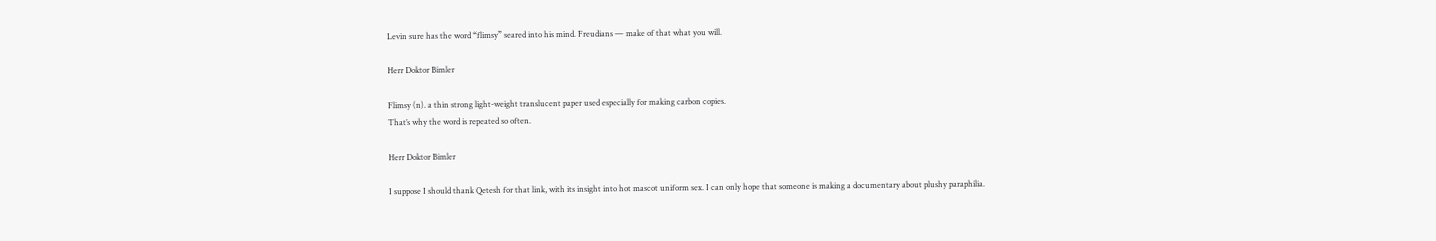Levin sure has the word “flimsy” seared into his mind. Freudians — make of that what you will.

Herr Doktor Bimler

Flimsy (n). a thin strong light-weight translucent paper used especially for making carbon copies.
That’s why the word is repeated so often.

Herr Doktor Bimler

I suppose I should thank Qetesh for that link, with its insight into hot mascot uniform sex. I can only hope that someone is making a documentary about plushy paraphilia.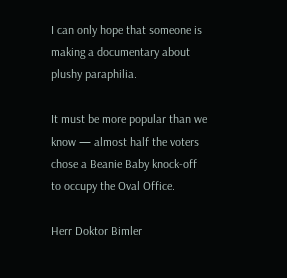I can only hope that someone is making a documentary about plushy paraphilia.

It must be more popular than we know — almost half the voters chose a Beanie Baby knock-off to occupy the Oval Office.

Herr Doktor Bimler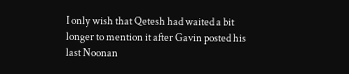I only wish that Qetesh had waited a bit longer to mention it after Gavin posted his last Noonan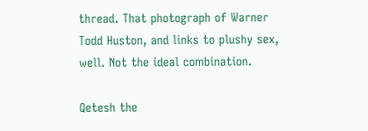thread. That photograph of Warner Todd Huston, and links to plushy sex, well. Not the ideal combination.

Qetesh the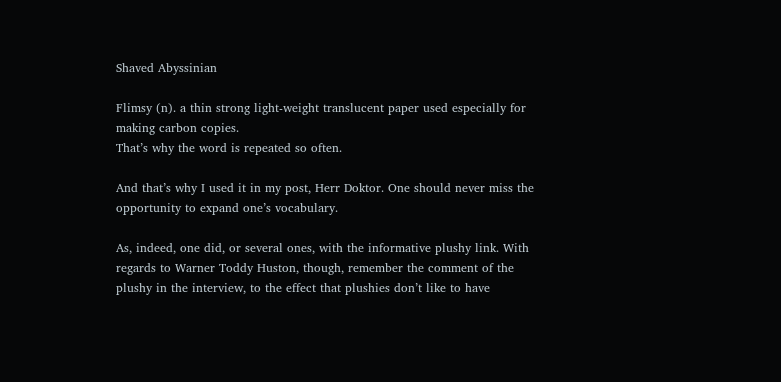Shaved Abyssinian

Flimsy (n). a thin strong light-weight translucent paper used especially for making carbon copies.
That’s why the word is repeated so often.

And that’s why I used it in my post, Herr Doktor. One should never miss the opportunity to expand one’s vocabulary.

As, indeed, one did, or several ones, with the informative plushy link. With regards to Warner Toddy Huston, though, remember the comment of the plushy in the interview, to the effect that plushies don’t like to have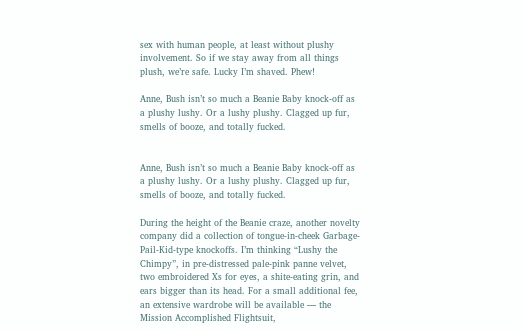sex with human people, at least without plushy involvement. So if we stay away from all things plush, we’re safe. Lucky I’m shaved. Phew!

Anne, Bush isn’t so much a Beanie Baby knock-off as a plushy lushy. Or a lushy plushy. Clagged up fur, smells of booze, and totally fucked.


Anne, Bush isn’t so much a Beanie Baby knock-off as a plushy lushy. Or a lushy plushy. Clagged up fur, smells of booze, and totally fucked.

During the height of the Beanie craze, another novelty company did a collection of tongue-in-cheek Garbage-Pail-Kid-type knockoffs. I’m thinking “Lushy the Chimpy”, in pre-distressed pale-pink panne velvet, two embroidered Xs for eyes, a shite-eating grin, and ears bigger than its head. For a small additional fee, an extensive wardrobe will be available — the Mission Accomplished Flightsuit,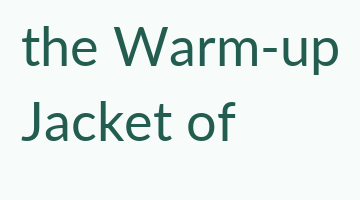the Warm-up Jacket of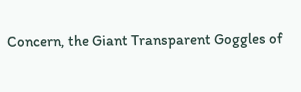Concern, the Giant Transparent Goggles of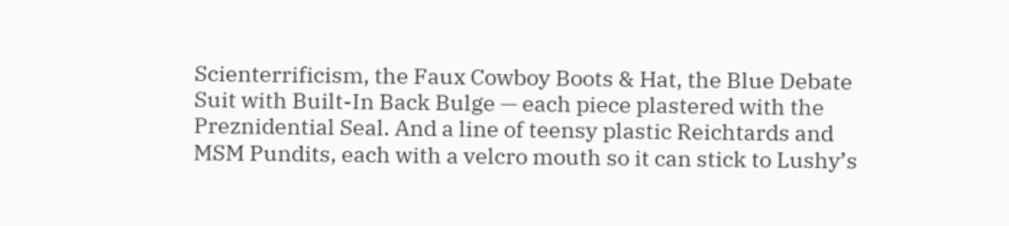Scienterrificism, the Faux Cowboy Boots & Hat, the Blue Debate Suit with Built-In Back Bulge — each piece plastered with the Preznidential Seal. And a line of teensy plastic Reichtards and MSM Pundits, each with a velcro mouth so it can stick to Lushy’s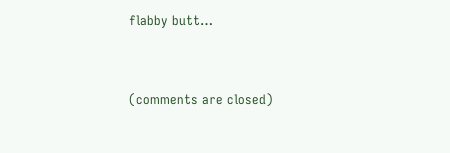flabby butt…


(comments are closed)